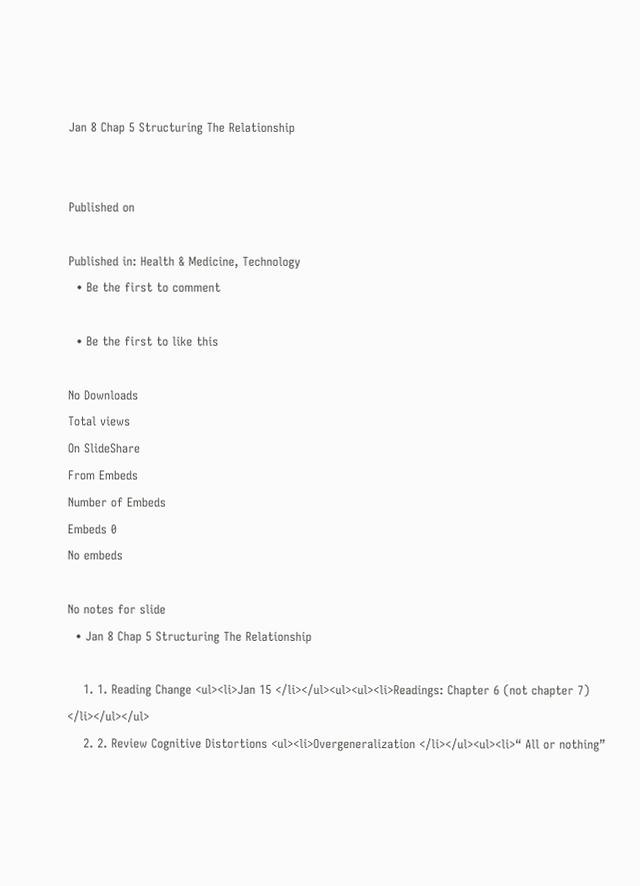Jan 8 Chap 5 Structuring The Relationship


Published on

Published in: Health & Medicine, Technology
  • Be the first to comment

  • Be the first to like this

No Downloads
Total views
On SlideShare
From Embeds
Number of Embeds
Embeds 0
No embeds

No notes for slide
  • Jan 8 Chap 5 Structuring The Relationship

    1. 1. Reading Change <ul><li>Jan 15 </li></ul><ul><ul><li>Readings: Chapter 6 (not chapter 7) </li></ul></ul>
    2. 2. Review Cognitive Distortions <ul><li>Overgeneralization </li></ul><ul><li>“ All or nothing”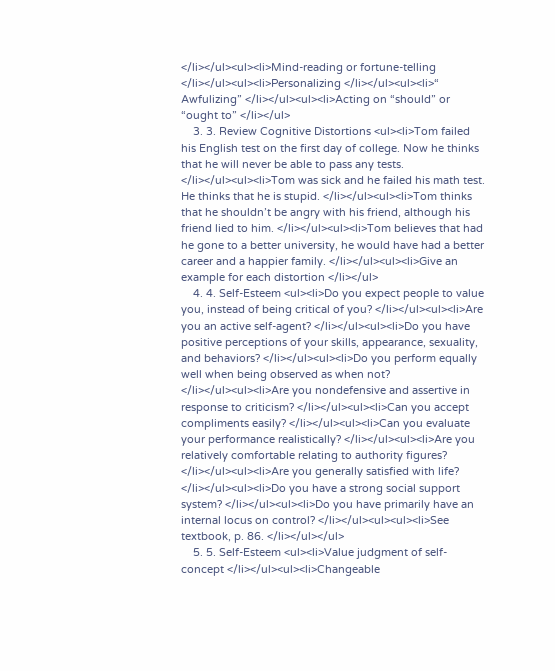</li></ul><ul><li>Mind-reading or fortune-telling </li></ul><ul><li>Personalizing </li></ul><ul><li>“ Awfulizing” </li></ul><ul><li>Acting on “should” or “ought to” </li></ul>
    3. 3. Review Cognitive Distortions <ul><li>Tom failed his English test on the first day of college. Now he thinks that he will never be able to pass any tests. </li></ul><ul><li>Tom was sick and he failed his math test. He thinks that he is stupid. </li></ul><ul><li>Tom thinks that he shouldn’t be angry with his friend, although his friend lied to him. </li></ul><ul><li>Tom believes that had he gone to a better university, he would have had a better career and a happier family. </li></ul><ul><li>Give an example for each distortion </li></ul>
    4. 4. Self-Esteem <ul><li>Do you expect people to value you, instead of being critical of you? </li></ul><ul><li>Are you an active self-agent? </li></ul><ul><li>Do you have positive perceptions of your skills, appearance, sexuality, and behaviors? </li></ul><ul><li>Do you perform equally well when being observed as when not? </li></ul><ul><li>Are you nondefensive and assertive in response to criticism? </li></ul><ul><li>Can you accept compliments easily? </li></ul><ul><li>Can you evaluate your performance realistically? </li></ul><ul><li>Are you relatively comfortable relating to authority figures? </li></ul><ul><li>Are you generally satisfied with life? </li></ul><ul><li>Do you have a strong social support system? </li></ul><ul><li>Do you have primarily have an internal locus on control? </li></ul><ul><ul><li>See textbook, p. 86. </li></ul></ul>
    5. 5. Self-Esteem <ul><li>Value judgment of self-concept </li></ul><ul><li>Changeable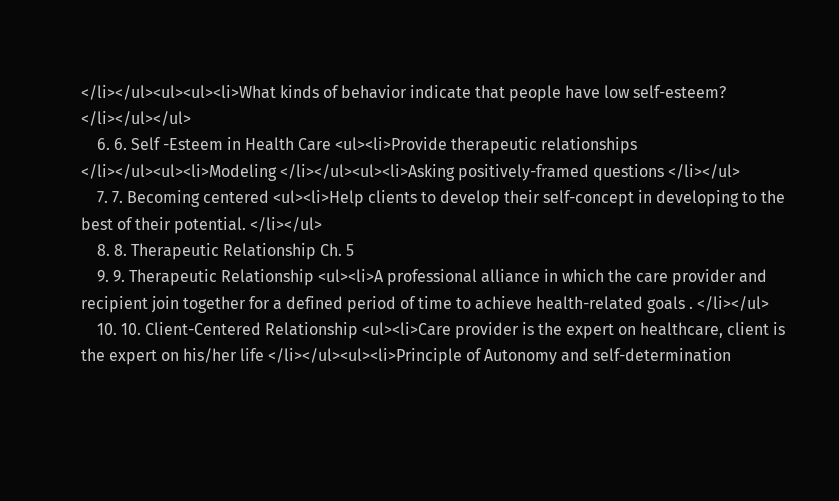</li></ul><ul><ul><li>What kinds of behavior indicate that people have low self-esteem? </li></ul></ul>
    6. 6. Self -Esteem in Health Care <ul><li>Provide therapeutic relationships </li></ul><ul><li>Modeling </li></ul><ul><li>Asking positively-framed questions </li></ul>
    7. 7. Becoming centered <ul><li>Help clients to develop their self-concept in developing to the best of their potential. </li></ul>
    8. 8. Therapeutic Relationship Ch. 5
    9. 9. Therapeutic Relationship <ul><li>A professional alliance in which the care provider and recipient join together for a defined period of time to achieve health-related goals . </li></ul>
    10. 10. Client-Centered Relationship <ul><li>Care provider is the expert on healthcare, client is the expert on his/her life </li></ul><ul><li>Principle of Autonomy and self-determination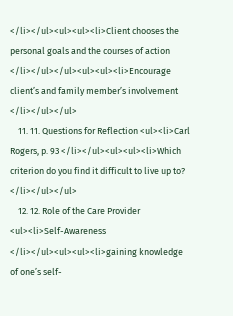</li></ul><ul><ul><li>Client chooses the personal goals and the courses of action </li></ul></ul><ul><ul><li>Encourage client’s and family member’s involvement </li></ul></ul>
    11. 11. Questions for Reflection <ul><li>Carl Rogers, p. 93 </li></ul><ul><ul><li>Which criterion do you find it difficult to live up to? </li></ul></ul>
    12. 12. Role of the Care Provider <ul><li>Self-Awareness </li></ul><ul><ul><li>gaining knowledge of one’s self-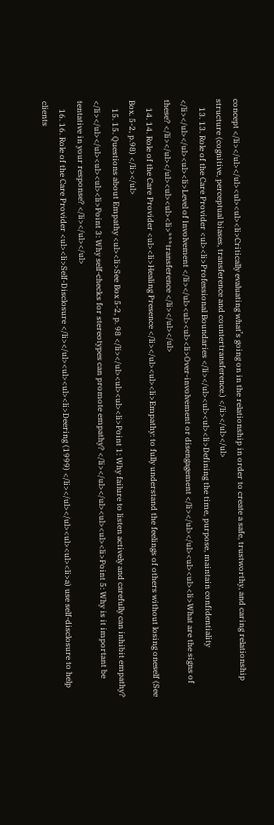concept </li></ul></ul><ul><ul><li>Critically evaluating what’s going on in the relationship in order to create a safe, trustworthy, and caring relationship structure (cognitive, perceptual biases, transference and countertransference.) </li></ul></ul>
    13. 13. Role of the Care Provider <ul><li>Professional Boundaries </li></ul><ul><ul><li>Defining the time, purpose, maintain confidentiality </li></ul></ul><ul><li>Level of Involvement </li></ul><ul><ul><li>Over-involvement or disengagement </li></ul></ul><ul><ul><li>What are the signs of these? </li></ul></ul><ul><ul><li>***transference </li></ul></ul>
    14. 14. Role of the Care Provider <ul><li>Healing Presence </li></ul><ul><li>Empathy: to fully understand the feelings of others without losing oneself (See Box. 5-2, p.98) </li></ul>
    15. 15. Questions about Empathy <ul><li>See Box 5-2, p. 98 </li></ul><ul><ul><li>Point 1: Why failure to listen actively and carefully can inhibit empathy? </li></ul></ul><ul><ul><li>Point 3: Why self-checks for stereotypes can promote empathy? </li></ul></ul><ul><ul><li>Point 5: Why is it important be tentative in your response? </li></ul></ul>
    16. 16. Role of the Care Provider <ul><li>Self-Disclosure </li></ul><ul><ul><li>Deering (1999) </li></ul></ul><ul><ul><li>a) use self-disclosure to help clients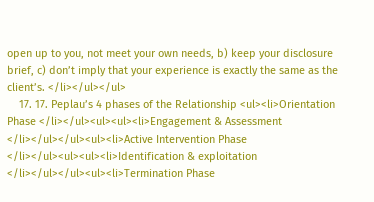open up to you, not meet your own needs, b) keep your disclosure brief, c) don’t imply that your experience is exactly the same as the client’s. </li></ul></ul>
    17. 17. Peplau’s 4 phases of the Relationship <ul><li>Orientation Phase </li></ul><ul><ul><li>Engagement & Assessment </li></ul></ul><ul><li>Active Intervention Phase </li></ul><ul><ul><li>Identification & exploitation </li></ul></ul><ul><li>Termination Phase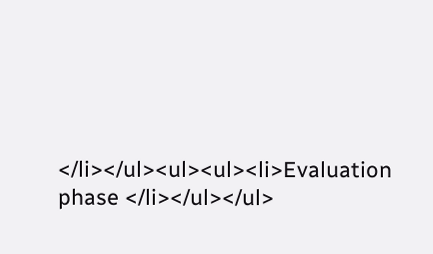</li></ul><ul><ul><li>Evaluation phase </li></ul></ul>